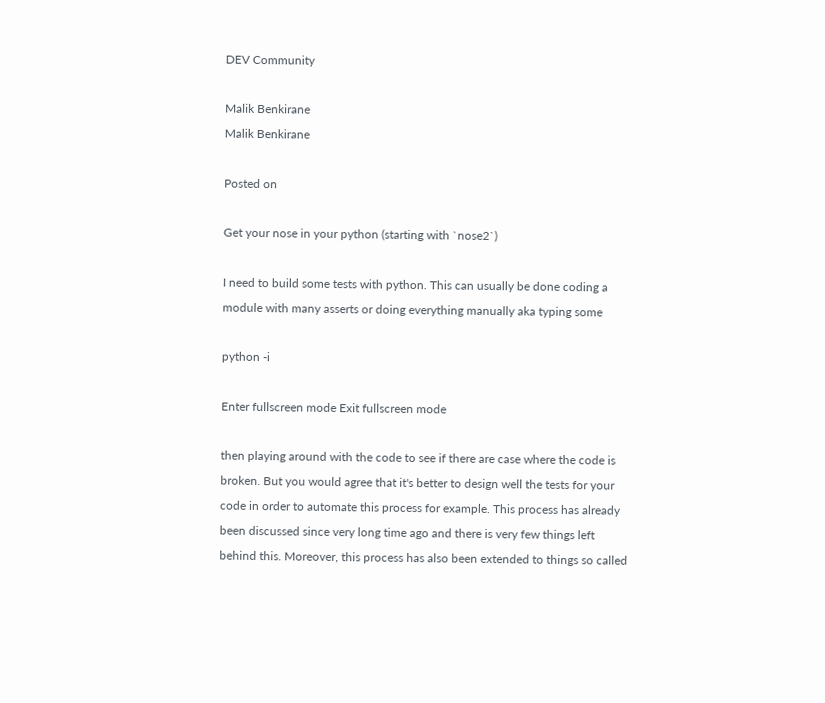DEV Community

Malik Benkirane
Malik Benkirane

Posted on

Get your nose in your python (starting with `nose2`)

I need to build some tests with python. This can usually be done coding a
module with many asserts or doing everything manually aka typing some

python -i

Enter fullscreen mode Exit fullscreen mode

then playing around with the code to see if there are case where the code is
broken. But you would agree that it's better to design well the tests for your
code in order to automate this process for example. This process has already
been discussed since very long time ago and there is very few things left
behind this. Moreover, this process has also been extended to things so called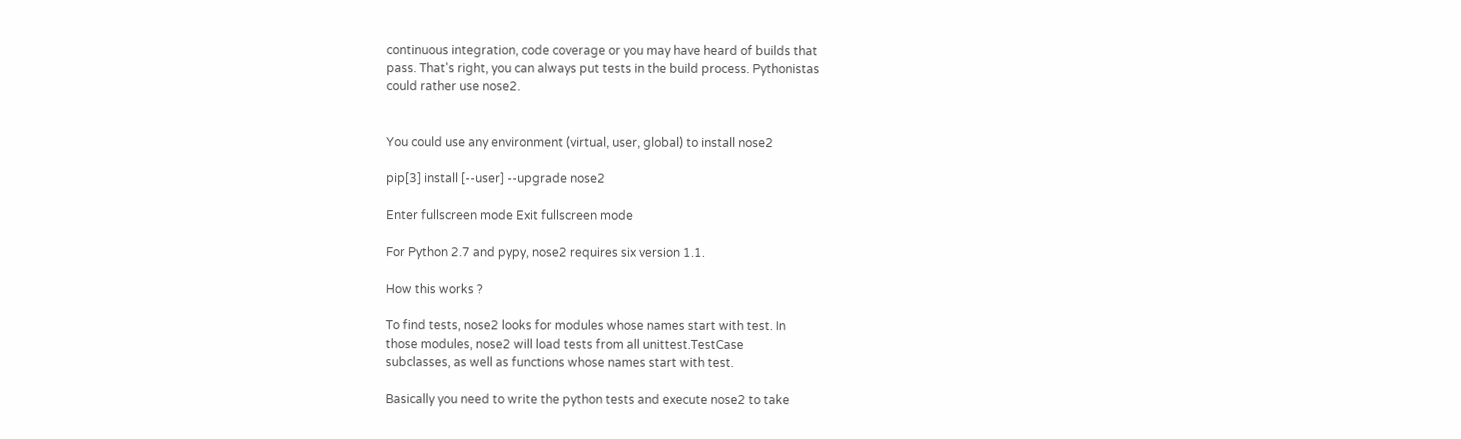continuous integration, code coverage or you may have heard of builds that
pass. That's right, you can always put tests in the build process. Pythonistas
could rather use nose2.


You could use any environment (virtual, user, global) to install nose2

pip[3] install [--user] --upgrade nose2

Enter fullscreen mode Exit fullscreen mode

For Python 2.7 and pypy, nose2 requires six version 1.1.

How this works ?

To find tests, nose2 looks for modules whose names start with test. In
those modules, nose2 will load tests from all unittest.TestCase
subclasses, as well as functions whose names start with test.

Basically you need to write the python tests and execute nose2 to take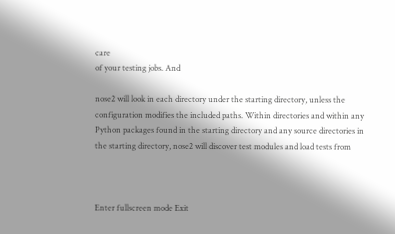care
of your testing jobs. And

nose2 will look in each directory under the starting directory, unless the
configuration modifies the included paths. Within directories and within any
Python packages found in the starting directory and any source directories in
the starting directory, nose2 will discover test modules and load tests from



Enter fullscreen mode Exit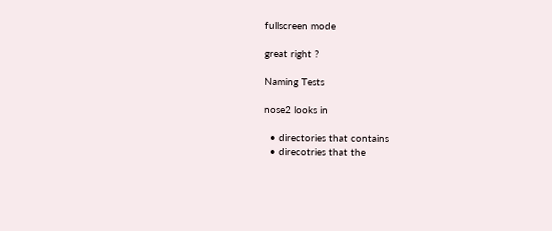fullscreen mode

great right ?

Naming Tests

nose2 looks in

  • directories that contains
  • direcotries that the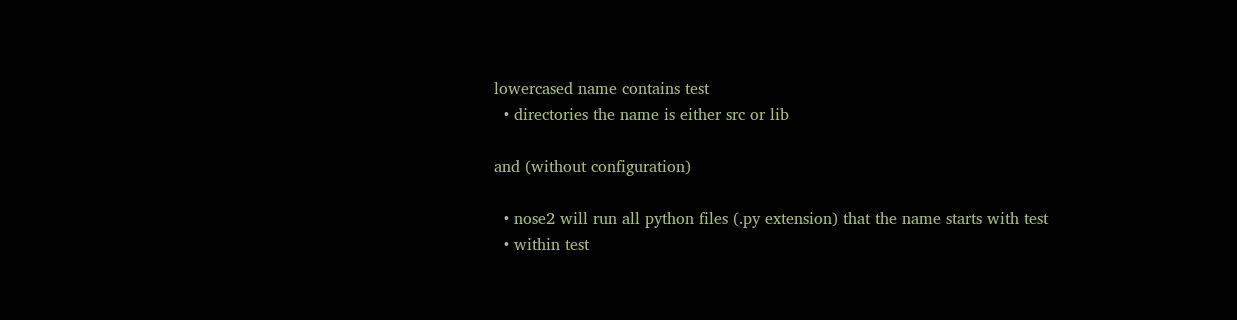lowercased name contains test
  • directories the name is either src or lib

and (without configuration)

  • nose2 will run all python files (.py extension) that the name starts with test
  • within test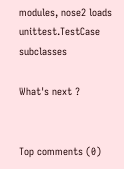modules, nose2 loads unittest.TestCase subclasses

What's next ?


Top comments (0)